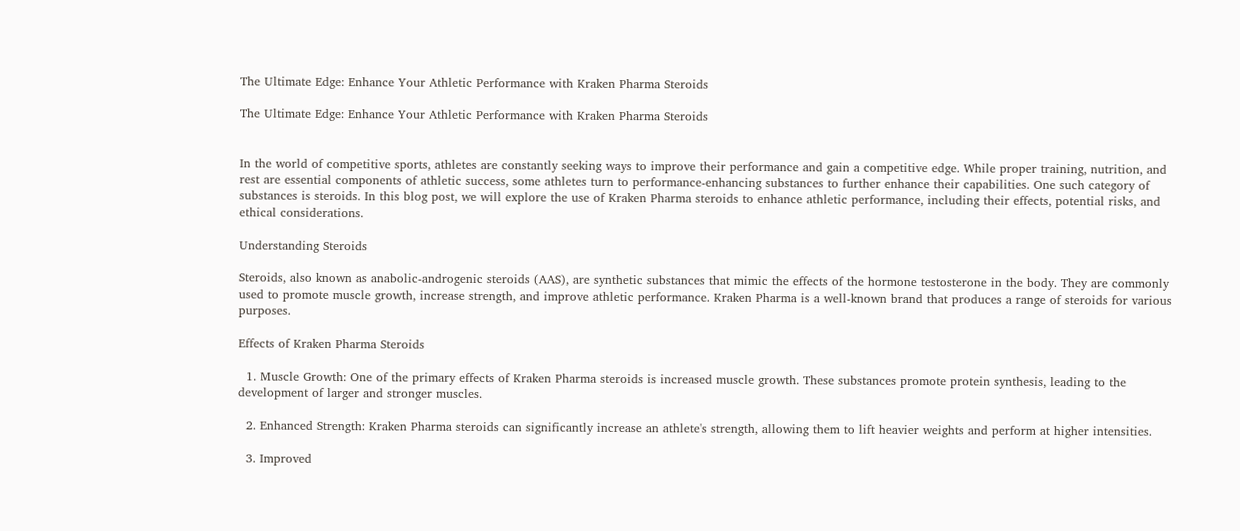The Ultimate Edge: Enhance Your Athletic Performance with Kraken Pharma Steroids

The Ultimate Edge: Enhance Your Athletic Performance with Kraken Pharma Steroids


In the world of competitive sports, athletes are constantly seeking ways to improve their performance and gain a competitive edge. While proper training, nutrition, and rest are essential components of athletic success, some athletes turn to performance-enhancing substances to further enhance their capabilities. One such category of substances is steroids. In this blog post, we will explore the use of Kraken Pharma steroids to enhance athletic performance, including their effects, potential risks, and ethical considerations.

Understanding Steroids

Steroids, also known as anabolic-androgenic steroids (AAS), are synthetic substances that mimic the effects of the hormone testosterone in the body. They are commonly used to promote muscle growth, increase strength, and improve athletic performance. Kraken Pharma is a well-known brand that produces a range of steroids for various purposes.

Effects of Kraken Pharma Steroids

  1. Muscle Growth: One of the primary effects of Kraken Pharma steroids is increased muscle growth. These substances promote protein synthesis, leading to the development of larger and stronger muscles.

  2. Enhanced Strength: Kraken Pharma steroids can significantly increase an athlete's strength, allowing them to lift heavier weights and perform at higher intensities.

  3. Improved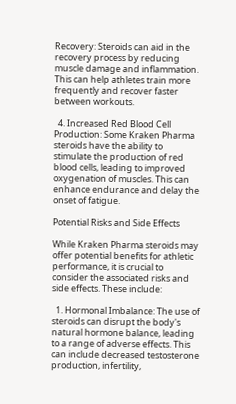Recovery: Steroids can aid in the recovery process by reducing muscle damage and inflammation. This can help athletes train more frequently and recover faster between workouts.

  4. Increased Red Blood Cell Production: Some Kraken Pharma steroids have the ability to stimulate the production of red blood cells, leading to improved oxygenation of muscles. This can enhance endurance and delay the onset of fatigue.

Potential Risks and Side Effects

While Kraken Pharma steroids may offer potential benefits for athletic performance, it is crucial to consider the associated risks and side effects. These include:

  1. Hormonal Imbalance: The use of steroids can disrupt the body's natural hormone balance, leading to a range of adverse effects. This can include decreased testosterone production, infertility,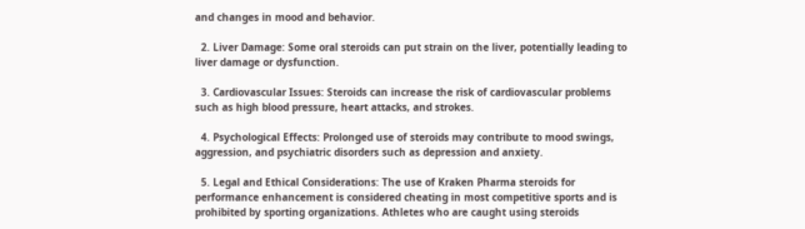and changes in mood and behavior.

  2. Liver Damage: Some oral steroids can put strain on the liver, potentially leading to liver damage or dysfunction.

  3. Cardiovascular Issues: Steroids can increase the risk of cardiovascular problems such as high blood pressure, heart attacks, and strokes.

  4. Psychological Effects: Prolonged use of steroids may contribute to mood swings, aggression, and psychiatric disorders such as depression and anxiety.

  5. Legal and Ethical Considerations: The use of Kraken Pharma steroids for performance enhancement is considered cheating in most competitive sports and is prohibited by sporting organizations. Athletes who are caught using steroids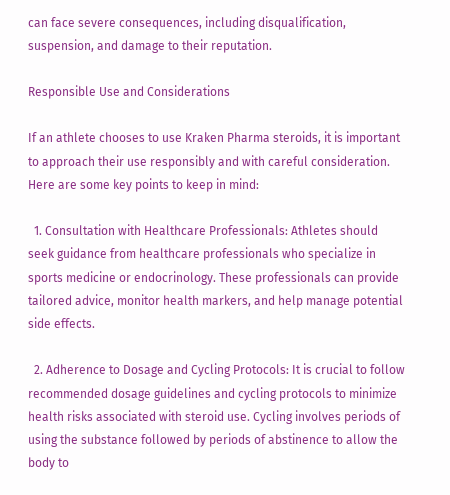can face severe consequences, including disqualification, suspension, and damage to their reputation.

Responsible Use and Considerations

If an athlete chooses to use Kraken Pharma steroids, it is important to approach their use responsibly and with careful consideration. Here are some key points to keep in mind:

  1. Consultation with Healthcare Professionals: Athletes should seek guidance from healthcare professionals who specialize in sports medicine or endocrinology. These professionals can provide tailored advice, monitor health markers, and help manage potential side effects.

  2. Adherence to Dosage and Cycling Protocols: It is crucial to follow recommended dosage guidelines and cycling protocols to minimize health risks associated with steroid use. Cycling involves periods of using the substance followed by periods of abstinence to allow the body to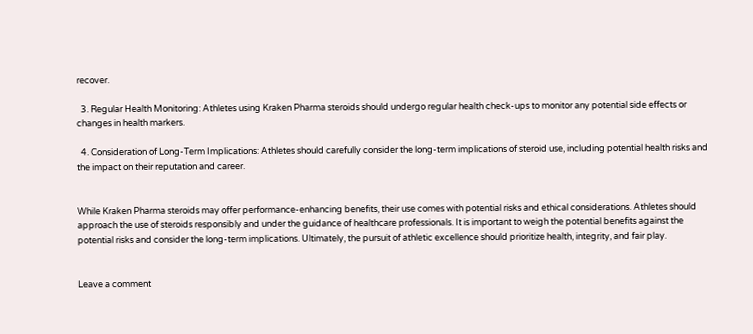recover.

  3. Regular Health Monitoring: Athletes using Kraken Pharma steroids should undergo regular health check-ups to monitor any potential side effects or changes in health markers.

  4. Consideration of Long-Term Implications: Athletes should carefully consider the long-term implications of steroid use, including potential health risks and the impact on their reputation and career.


While Kraken Pharma steroids may offer performance-enhancing benefits, their use comes with potential risks and ethical considerations. Athletes should approach the use of steroids responsibly and under the guidance of healthcare professionals. It is important to weigh the potential benefits against the potential risks and consider the long-term implications. Ultimately, the pursuit of athletic excellence should prioritize health, integrity, and fair play.


Leave a comment